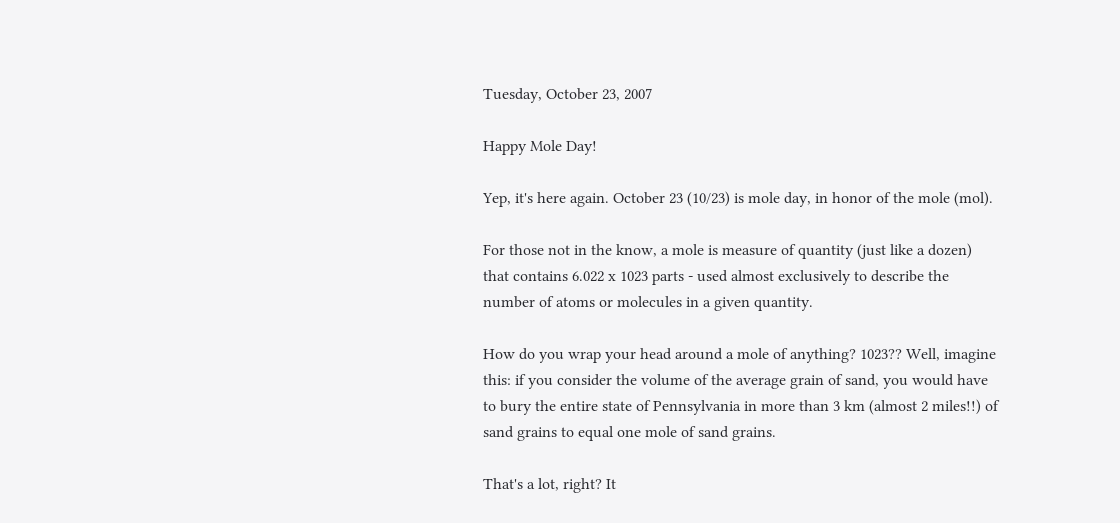Tuesday, October 23, 2007

Happy Mole Day!

Yep, it's here again. October 23 (10/23) is mole day, in honor of the mole (mol).

For those not in the know, a mole is measure of quantity (just like a dozen) that contains 6.022 x 1023 parts - used almost exclusively to describe the number of atoms or molecules in a given quantity.

How do you wrap your head around a mole of anything? 1023?? Well, imagine this: if you consider the volume of the average grain of sand, you would have to bury the entire state of Pennsylvania in more than 3 km (almost 2 miles!!) of sand grains to equal one mole of sand grains.

That's a lot, right? It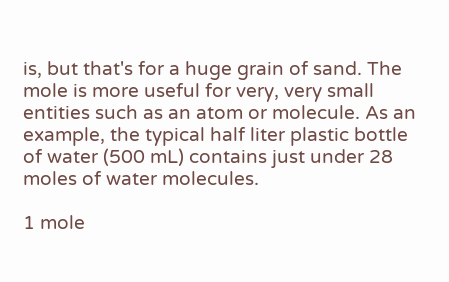is, but that's for a huge grain of sand. The mole is more useful for very, very small entities such as an atom or molecule. As an example, the typical half liter plastic bottle of water (500 mL) contains just under 28 moles of water molecules.

1 mole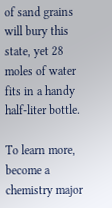of sand grains will bury this state, yet 28 moles of water fits in a handy half-liter bottle.

To learn more, become a chemistry major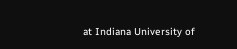at Indiana University of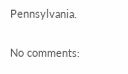Pennsylvania.

No comments: